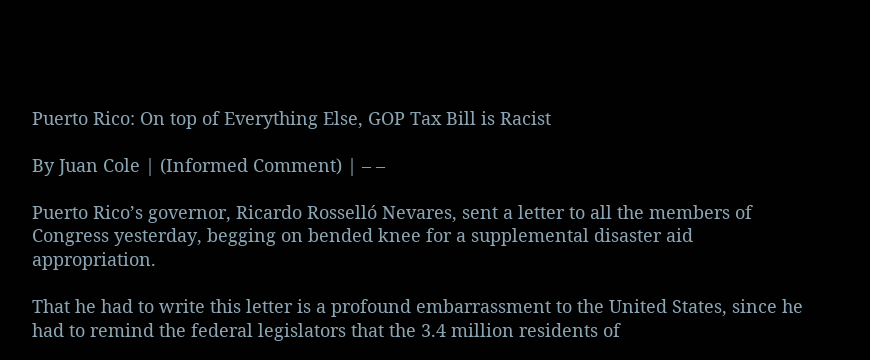Puerto Rico: On top of Everything Else, GOP Tax Bill is Racist

By Juan Cole | (Informed Comment) | – –

Puerto Rico’s governor, Ricardo Rosselló Nevares, sent a letter to all the members of Congress yesterday, begging on bended knee for a supplemental disaster aid appropriation.

That he had to write this letter is a profound embarrassment to the United States, since he had to remind the federal legislators that the 3.4 million residents of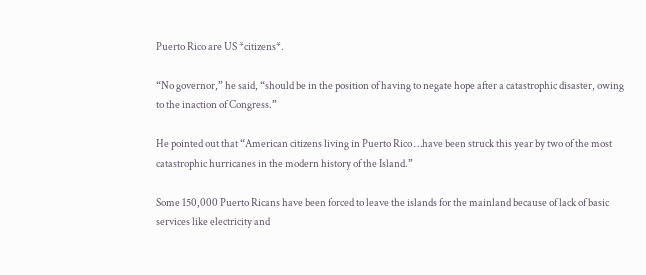Puerto Rico are US *citizens*.

“No governor,” he said, “should be in the position of having to negate hope after a catastrophic disaster, owing to the inaction of Congress.”

He pointed out that “American citizens living in Puerto Rico …have been struck this year by two of the most catastrophic hurricanes in the modern history of the Island.”

Some 150,000 Puerto Ricans have been forced to leave the islands for the mainland because of lack of basic services like electricity and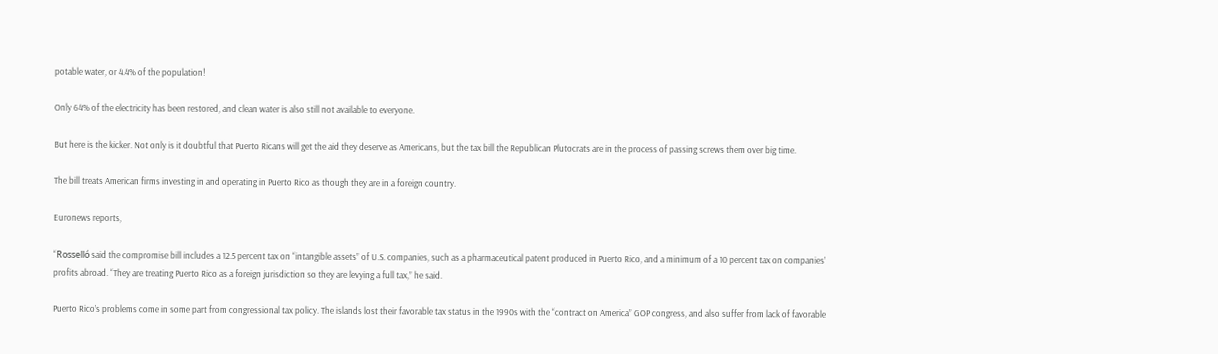potable water, or 4.4% of the population!

Only 64% of the electricity has been restored, and clean water is also still not available to everyone.

But here is the kicker. Not only is it doubtful that Puerto Ricans will get the aid they deserve as Americans, but the tax bill the Republican Plutocrats are in the process of passing screws them over big time.

The bill treats American firms investing in and operating in Puerto Rico as though they are in a foreign country.

Euronews reports,

“Rosselló said the compromise bill includes a 12.5 percent tax on “intangible assets” of U.S. companies, such as a pharmaceutical patent produced in Puerto Rico, and a minimum of a 10 percent tax on companies’ profits abroad. “They are treating Puerto Rico as a foreign jurisdiction so they are levying a full tax,” he said.

Puerto Rico’s problems come in some part from congressional tax policy. The islands lost their favorable tax status in the 1990s with the “contract on America” GOP congress, and also suffer from lack of favorable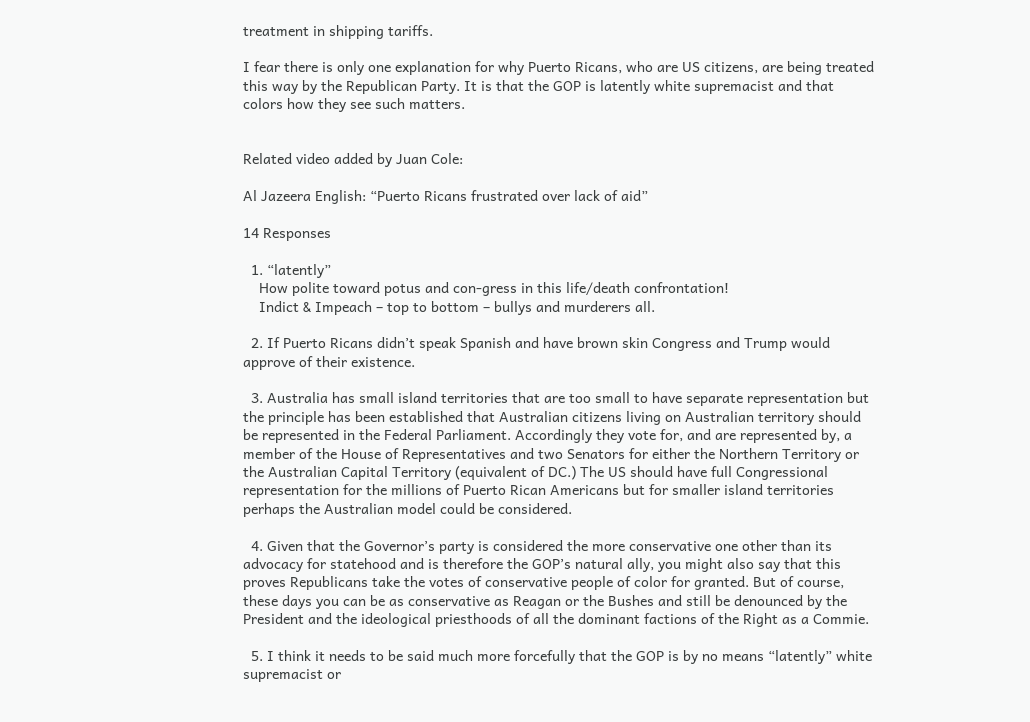treatment in shipping tariffs.

I fear there is only one explanation for why Puerto Ricans, who are US citizens, are being treated this way by the Republican Party. It is that the GOP is latently white supremacist and that colors how they see such matters.


Related video added by Juan Cole:

Al Jazeera English: “Puerto Ricans frustrated over lack of aid”

14 Responses

  1. “latently”
    How polite toward potus and con-gress in this life/death confrontation!
    Indict & Impeach – top to bottom – bullys and murderers all.

  2. If Puerto Ricans didn’t speak Spanish and have brown skin Congress and Trump would approve of their existence.

  3. Australia has small island territories that are too small to have separate representation but the principle has been established that Australian citizens living on Australian territory should be represented in the Federal Parliament. Accordingly they vote for, and are represented by, a member of the House of Representatives and two Senators for either the Northern Territory or the Australian Capital Territory (equivalent of DC.) The US should have full Congressional representation for the millions of Puerto Rican Americans but for smaller island territories perhaps the Australian model could be considered.

  4. Given that the Governor’s party is considered the more conservative one other than its advocacy for statehood and is therefore the GOP’s natural ally, you might also say that this proves Republicans take the votes of conservative people of color for granted. But of course, these days you can be as conservative as Reagan or the Bushes and still be denounced by the President and the ideological priesthoods of all the dominant factions of the Right as a Commie.

  5. I think it needs to be said much more forcefully that the GOP is by no means “latently” white supremacist or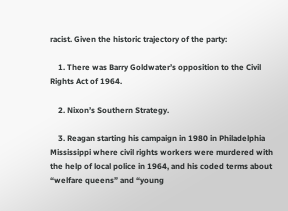racist. Given the historic trajectory of the party:

    1. There was Barry Goldwater’s opposition to the Civil Rights Act of 1964.

    2. Nixon’s Southern Strategy.

    3. Reagan starting his campaign in 1980 in Philadelphia Mississippi where civil rights workers were murdered with the help of local police in 1964, and his coded terms about “welfare queens” and “young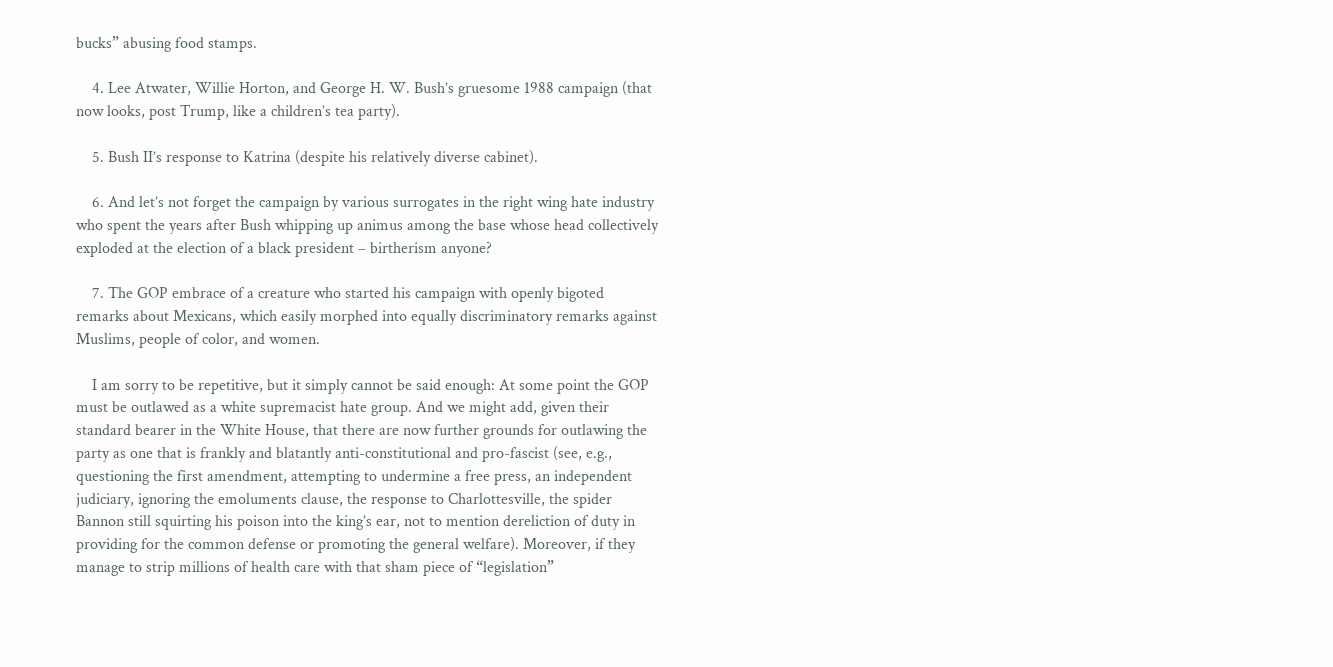bucks” abusing food stamps.

    4. Lee Atwater, Willie Horton, and George H. W. Bush’s gruesome 1988 campaign (that now looks, post Trump, like a children’s tea party).

    5. Bush II’s response to Katrina (despite his relatively diverse cabinet).

    6. And let’s not forget the campaign by various surrogates in the right wing hate industry who spent the years after Bush whipping up animus among the base whose head collectively exploded at the election of a black president – birtherism anyone?

    7. The GOP embrace of a creature who started his campaign with openly bigoted remarks about Mexicans, which easily morphed into equally discriminatory remarks against Muslims, people of color, and women.

    I am sorry to be repetitive, but it simply cannot be said enough: At some point the GOP must be outlawed as a white supremacist hate group. And we might add, given their standard bearer in the White House, that there are now further grounds for outlawing the party as one that is frankly and blatantly anti-constitutional and pro-fascist (see, e.g., questioning the first amendment, attempting to undermine a free press, an independent judiciary, ignoring the emoluments clause, the response to Charlottesville, the spider Bannon still squirting his poison into the king’s ear, not to mention dereliction of duty in providing for the common defense or promoting the general welfare). Moreover, if they manage to strip millions of health care with that sham piece of “legislation”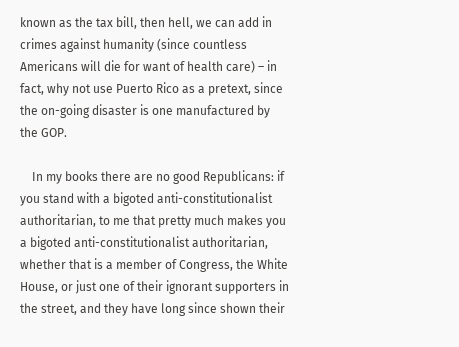known as the tax bill, then hell, we can add in crimes against humanity (since countless Americans will die for want of health care) – in fact, why not use Puerto Rico as a pretext, since the on-going disaster is one manufactured by the GOP.

    In my books there are no good Republicans: if you stand with a bigoted anti-constitutionalist authoritarian, to me that pretty much makes you a bigoted anti-constitutionalist authoritarian, whether that is a member of Congress, the White House, or just one of their ignorant supporters in the street, and they have long since shown their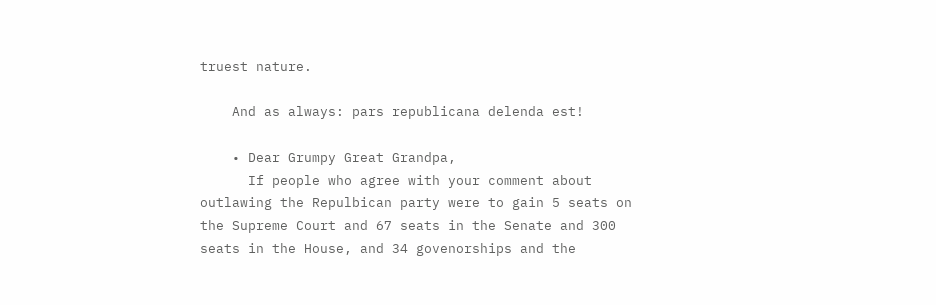truest nature.

    And as always: pars republicana delenda est!

    • Dear Grumpy Great Grandpa,
      If people who agree with your comment about outlawing the Repulbican party were to gain 5 seats on the Supreme Court and 67 seats in the Senate and 300 seats in the House, and 34 govenorships and the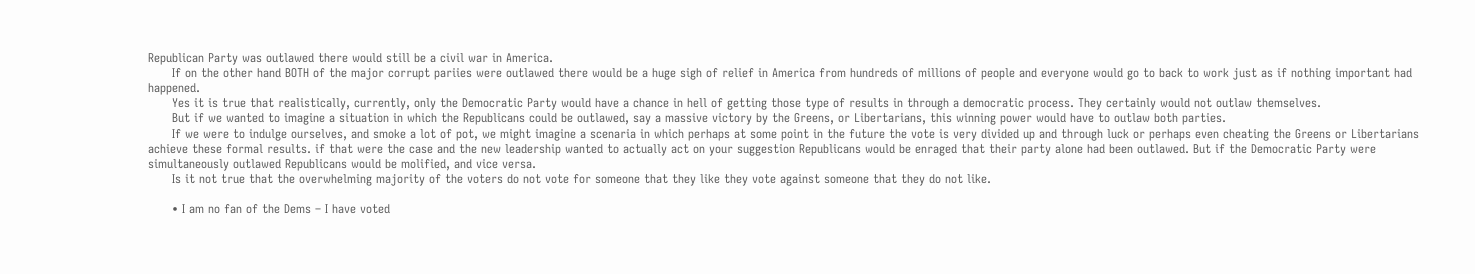Republican Party was outlawed there would still be a civil war in America.
      If on the other hand BOTH of the major corrupt pariies were outlawed there would be a huge sigh of relief in America from hundreds of millions of people and everyone would go to back to work just as if nothing important had happened.
      Yes it is true that realistically, currently, only the Democratic Party would have a chance in hell of getting those type of results in through a democratic process. They certainly would not outlaw themselves.
      But if we wanted to imagine a situation in which the Republicans could be outlawed, say a massive victory by the Greens, or Libertarians, this winning power would have to outlaw both parties.
      If we were to indulge ourselves, and smoke a lot of pot, we might imagine a scenaria in which perhaps at some point in the future the vote is very divided up and through luck or perhaps even cheating the Greens or Libertarians achieve these formal results. if that were the case and the new leadership wanted to actually act on your suggestion Republicans would be enraged that their party alone had been outlawed. But if the Democratic Party were simultaneously outlawed Republicans would be molified, and vice versa.
      Is it not true that the overwhelming majority of the voters do not vote for someone that they like they vote against someone that they do not like.

      • I am no fan of the Dems – I have voted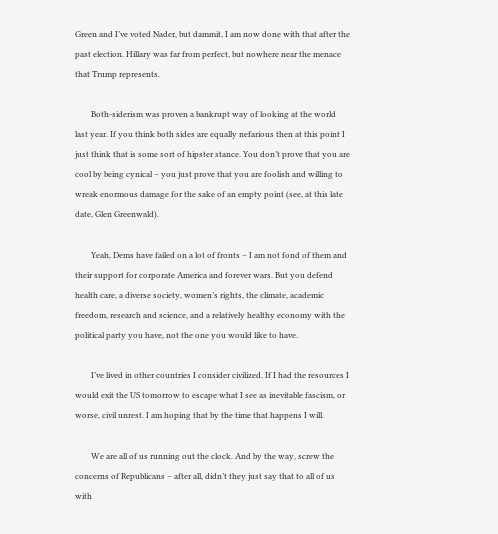Green and I’ve voted Nader, but dammit, I am now done with that after the past election. Hillary was far from perfect, but nowhere near the menace that Trump represents.

        Both-siderism was proven a bankrupt way of looking at the world last year. If you think both sides are equally nefarious then at this point I just think that is some sort of hipster stance. You don’t prove that you are cool by being cynical – you just prove that you are foolish and willing to wreak enormous damage for the sake of an empty point (see, at this late date, Glen Greenwald).

        Yeah, Dems have failed on a lot of fronts – I am not fond of them and their support for corporate America and forever wars. But you defend health care, a diverse society, women’s rights, the climate, academic freedom, research and science, and a relatively healthy economy with the political party you have, not the one you would like to have.

        I’ve lived in other countries I consider civilized. If I had the resources I would exit the US tomorrow to escape what I see as inevitable fascism, or worse, civil unrest. I am hoping that by the time that happens I will.

        We are all of us running out the clock. And by the way, screw the concerns of Republicans – after all, didn’t they just say that to all of us with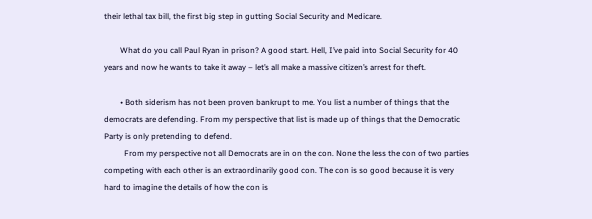their lethal tax bill, the first big step in gutting Social Security and Medicare.

        What do you call Paul Ryan in prison? A good start. Hell, I’ve paid into Social Security for 40 years and now he wants to take it away – let’s all make a massive citizen’s arrest for theft.

        • Both siderism has not been proven bankrupt to me. You list a number of things that the democrats are defending. From my perspective that list is made up of things that the Democratic Party is only pretending to defend.
          From my perspective not all Democrats are in on the con. None the less the con of two parties competing with each other is an extraordinarily good con. The con is so good because it is very hard to imagine the details of how the con is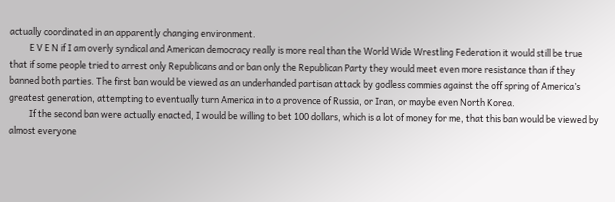actually coordinated in an apparently changing environment.
          E V E N if I am overly syndical and American democracy really is more real than the World Wide Wrestling Federation it would still be true that if some people tried to arrest only Republicans and or ban only the Republican Party they would meet even more resistance than if they banned both parties. The first ban would be viewed as an underhanded partisan attack by godless commies against the off spring of America’s greatest generation, attempting to eventually turn America in to a provence of Russia, or Iran, or maybe even North Korea.
          If the second ban were actually enacted, I would be willing to bet 100 dollars, which is a lot of money for me, that this ban would be viewed by almost everyone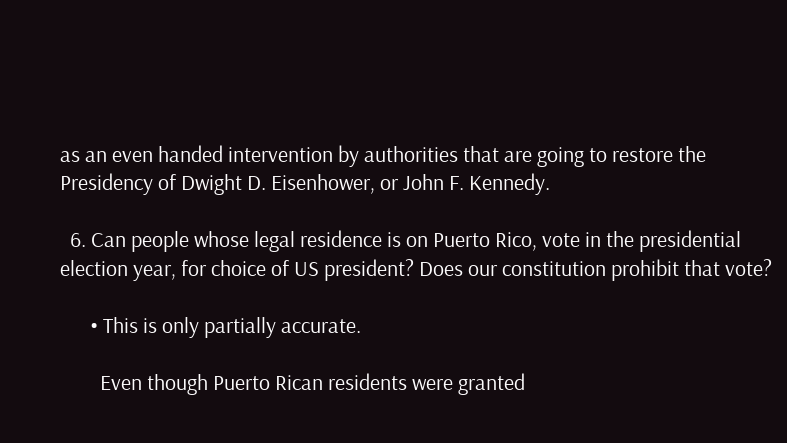as an even handed intervention by authorities that are going to restore the Presidency of Dwight D. Eisenhower, or John F. Kennedy.

  6. Can people whose legal residence is on Puerto Rico, vote in the presidential election year, for choice of US president? Does our constitution prohibit that vote?

      • This is only partially accurate.

        Even though Puerto Rican residents were granted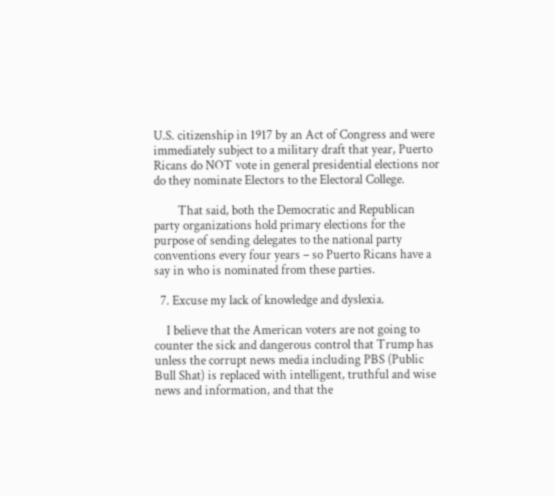U.S. citizenship in 1917 by an Act of Congress and were immediately subject to a military draft that year, Puerto Ricans do NOT vote in general presidential elections nor do they nominate Electors to the Electoral College.

        That said, both the Democratic and Republican party organizations hold primary elections for the purpose of sending delegates to the national party conventions every four years – so Puerto Ricans have a say in who is nominated from these parties.

  7. Excuse my lack of knowledge and dyslexia.

    I believe that the American voters are not going to counter the sick and dangerous control that Trump has unless the corrupt news media including PBS (Public Bull Shat) is replaced with intelligent, truthful and wise news and information, and that the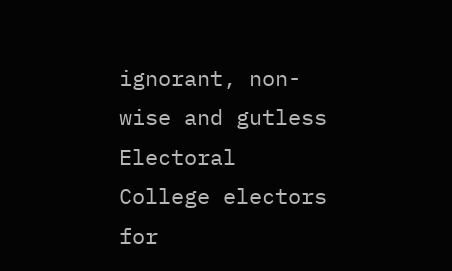ignorant, non-wise and gutless Electoral College electors for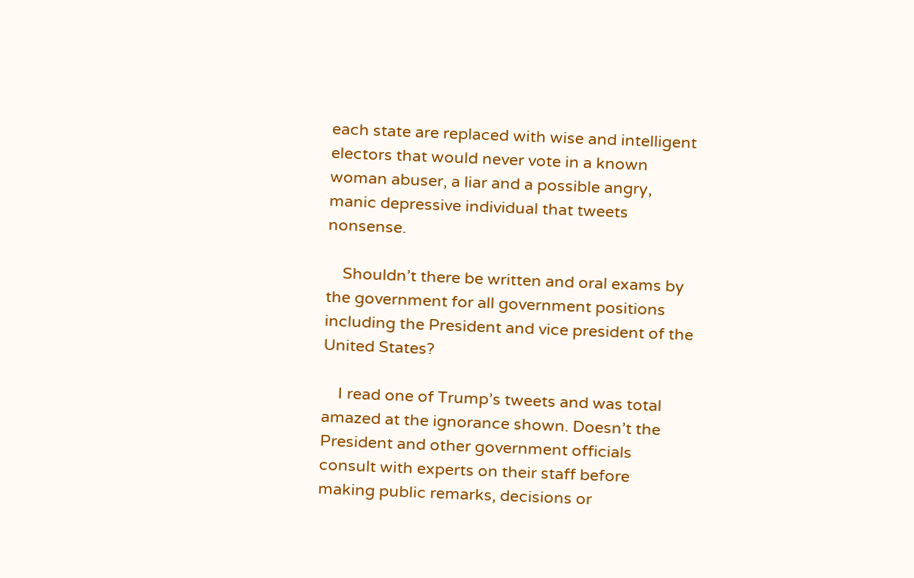each state are replaced with wise and intelligent electors that would never vote in a known woman abuser, a liar and a possible angry, manic depressive individual that tweets nonsense.

    Shouldn’t there be written and oral exams by the government for all government positions including the President and vice president of the United States?

    I read one of Trump’s tweets and was total amazed at the ignorance shown. Doesn’t the President and other government officials consult with experts on their staff before making public remarks, decisions or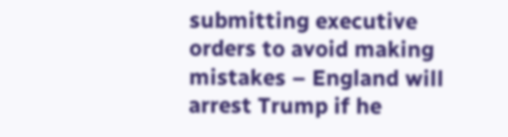submitting executive orders to avoid making mistakes – England will arrest Trump if he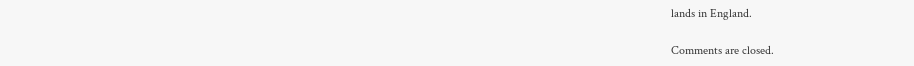lands in England.

Comments are closed.